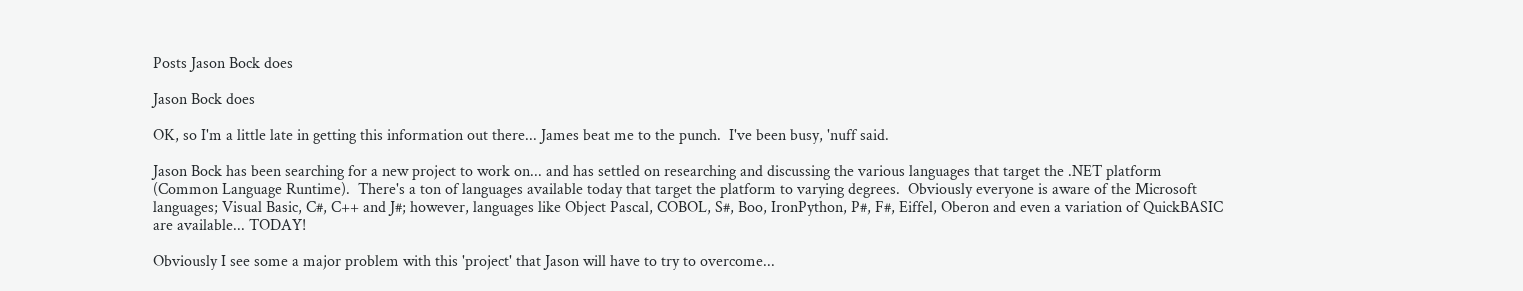Posts Jason Bock does

Jason Bock does

OK, so I'm a little late in getting this information out there... James beat me to the punch.  I've been busy, 'nuff said.

Jason Bock has been searching for a new project to work on... and has settled on researching and discussing the various languages that target the .NET platform (Common Language Runtime).  There's a ton of languages available today that target the platform to varying degrees.  Obviously everyone is aware of the Microsoft languages; Visual Basic, C#, C++ and J#; however, languages like Object Pascal, COBOL, S#, Boo, IronPython, P#, F#, Eiffel, Oberon and even a variation of QuickBASIC are available... TODAY!

Obviously I see some a major problem with this 'project' that Jason will have to try to overcome...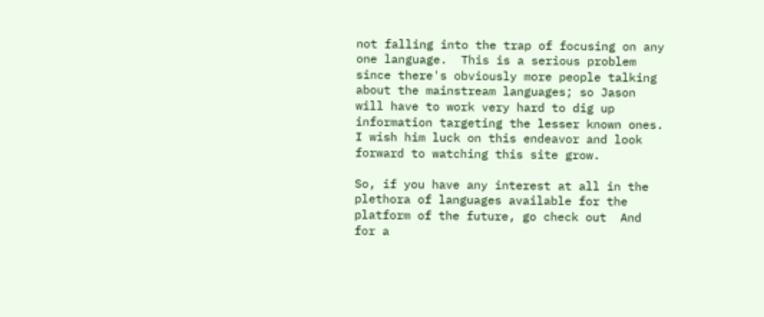not falling into the trap of focusing on any one language.  This is a serious problem since there's obviously more people talking about the mainstream languages; so Jason will have to work very hard to dig up information targeting the lesser known ones.  I wish him luck on this endeavor and look forward to watching this site grow.

So, if you have any interest at all in the plethora of languages available for the platform of the future, go check out  And for a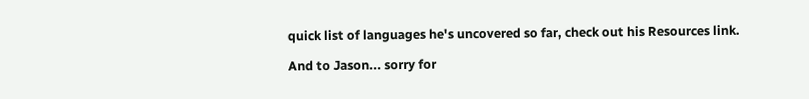quick list of languages he's uncovered so far, check out his Resources link.

And to Jason... sorry for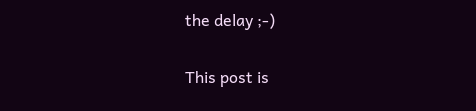the delay ;-)

This post is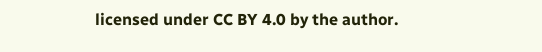licensed under CC BY 4.0 by the author.